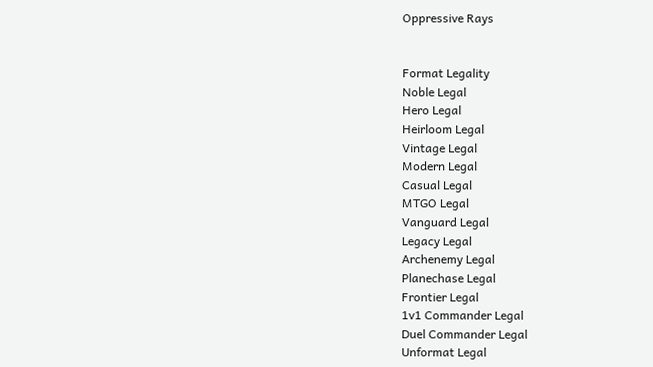Oppressive Rays


Format Legality
Noble Legal
Hero Legal
Heirloom Legal
Vintage Legal
Modern Legal
Casual Legal
MTGO Legal
Vanguard Legal
Legacy Legal
Archenemy Legal
Planechase Legal
Frontier Legal
1v1 Commander Legal
Duel Commander Legal
Unformat Legal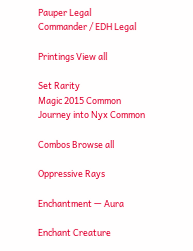Pauper Legal
Commander / EDH Legal

Printings View all

Set Rarity
Magic 2015 Common
Journey into Nyx Common

Combos Browse all

Oppressive Rays

Enchantment — Aura

Enchant Creature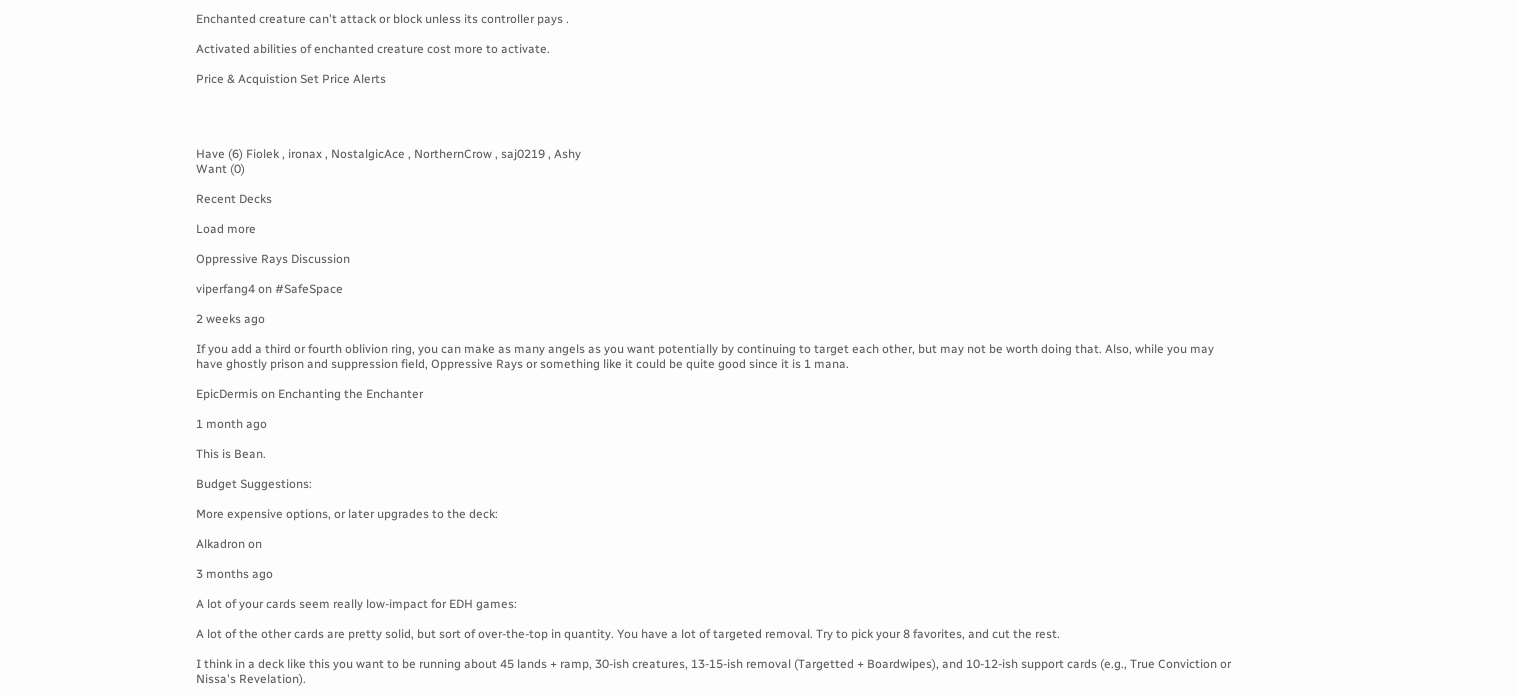Enchanted creature can't attack or block unless its controller pays .

Activated abilities of enchanted creature cost more to activate.

Price & Acquistion Set Price Alerts




Have (6) Fiolek , ironax , NostalgicAce , NorthernCrow , saj0219 , Ashy
Want (0)

Recent Decks

Load more

Oppressive Rays Discussion

viperfang4 on #SafeSpace

2 weeks ago

If you add a third or fourth oblivion ring, you can make as many angels as you want potentially by continuing to target each other, but may not be worth doing that. Also, while you may have ghostly prison and suppression field, Oppressive Rays or something like it could be quite good since it is 1 mana.

EpicDermis on Enchanting the Enchanter

1 month ago

This is Bean.

Budget Suggestions:

More expensive options, or later upgrades to the deck:

Alkadron on

3 months ago

A lot of your cards seem really low-impact for EDH games:

A lot of the other cards are pretty solid, but sort of over-the-top in quantity. You have a lot of targeted removal. Try to pick your 8 favorites, and cut the rest.

I think in a deck like this you want to be running about 45 lands + ramp, 30-ish creatures, 13-15-ish removal (Targetted + Boardwipes), and 10-12-ish support cards (e.g., True Conviction or Nissa's Revelation).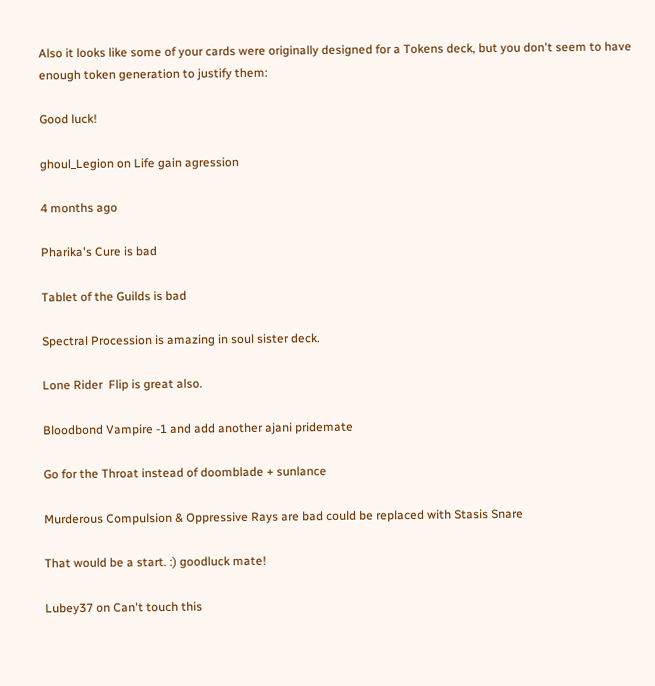Also it looks like some of your cards were originally designed for a Tokens deck, but you don't seem to have enough token generation to justify them:

Good luck!

ghoul_Legion on Life gain agression

4 months ago

Pharika's Cure is bad

Tablet of the Guilds is bad

Spectral Procession is amazing in soul sister deck.

Lone Rider  Flip is great also.

Bloodbond Vampire -1 and add another ajani pridemate

Go for the Throat instead of doomblade + sunlance

Murderous Compulsion & Oppressive Rays are bad could be replaced with Stasis Snare

That would be a start. :) goodluck mate!

Lubey37 on Can't touch this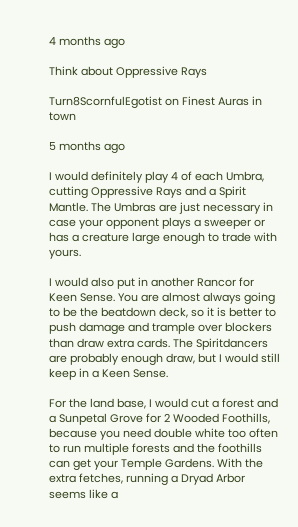4 months ago

Think about Oppressive Rays

Turn8ScornfulEgotist on Finest Auras in town

5 months ago

I would definitely play 4 of each Umbra, cutting Oppressive Rays and a Spirit Mantle. The Umbras are just necessary in case your opponent plays a sweeper or has a creature large enough to trade with yours.

I would also put in another Rancor for Keen Sense. You are almost always going to be the beatdown deck, so it is better to push damage and trample over blockers than draw extra cards. The Spiritdancers are probably enough draw, but I would still keep in a Keen Sense.

For the land base, I would cut a forest and a Sunpetal Grove for 2 Wooded Foothills, because you need double white too often to run multiple forests and the foothills can get your Temple Gardens. With the extra fetches, running a Dryad Arbor seems like a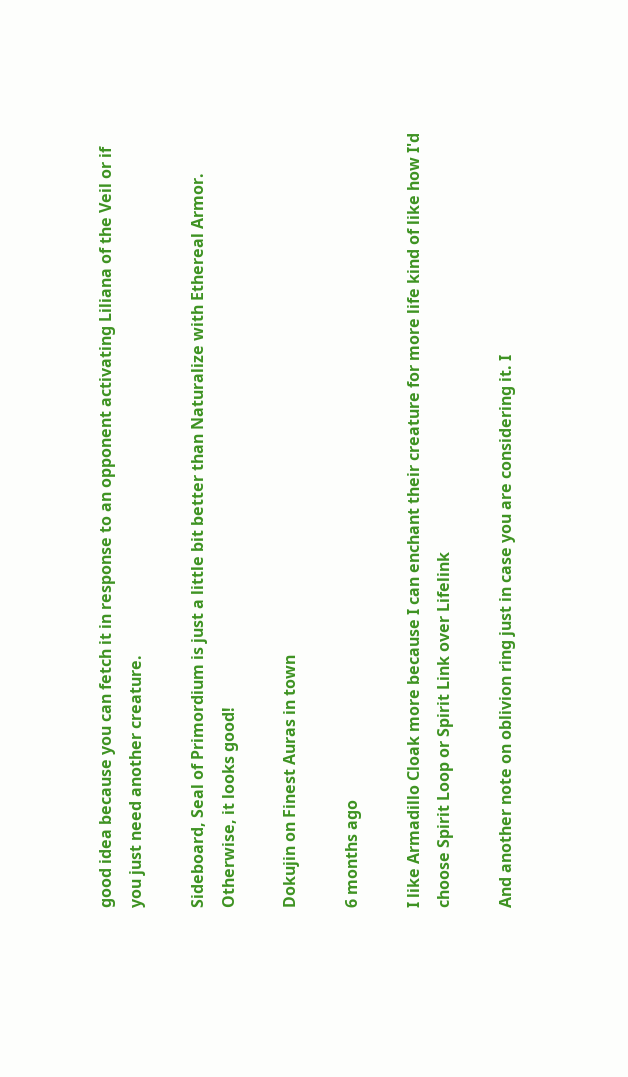good idea because you can fetch it in response to an opponent activating Liliana of the Veil or if you just need another creature.

Sideboard, Seal of Primordium is just a little bit better than Naturalize with Ethereal Armor. Otherwise, it looks good!

Dokujin on Finest Auras in town

6 months ago

I like Armadillo Cloak more because I can enchant their creature for more life kind of like how I'd choose Spirit Loop or Spirit Link over Lifelink

And another note on oblivion ring just in case you are considering it. I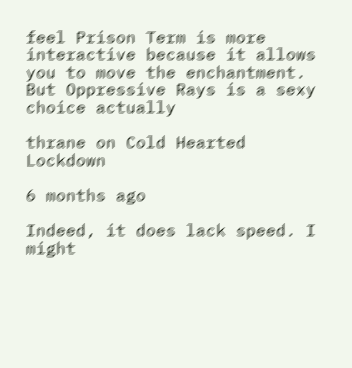feel Prison Term is more interactive because it allows you to move the enchantment. But Oppressive Rays is a sexy choice actually

thrane on Cold Hearted Lockdown

6 months ago

Indeed, it does lack speed. I might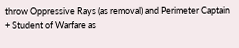throw Oppressive Rays (as removal) and Perimeter Captain + Student of Warfare as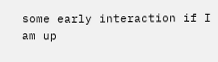some early interaction if I am up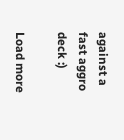against a fast aggro deck :)

Load more